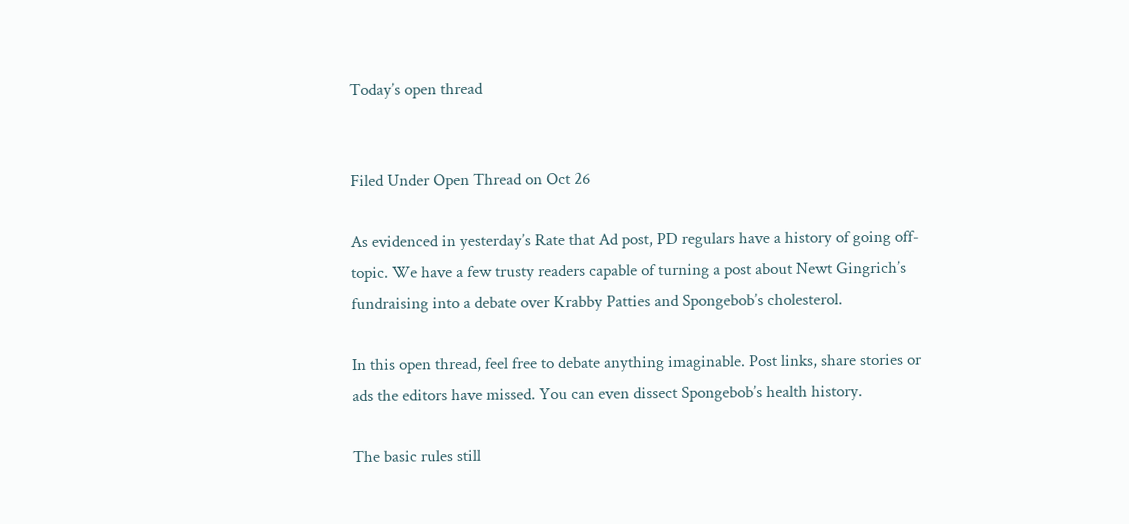Today’s open thread


Filed Under Open Thread on Oct 26

As evidenced in yesterday’s Rate that Ad post, PD regulars have a history of going off-topic. We have a few trusty readers capable of turning a post about Newt Gingrich’s fundraising into a debate over Krabby Patties and Spongebob’s cholesterol.

In this open thread, feel free to debate anything imaginable. Post links, share stories or ads the editors have missed. You can even dissect Spongebob’s health history.

The basic rules still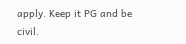apply. Keep it PG and be civil.